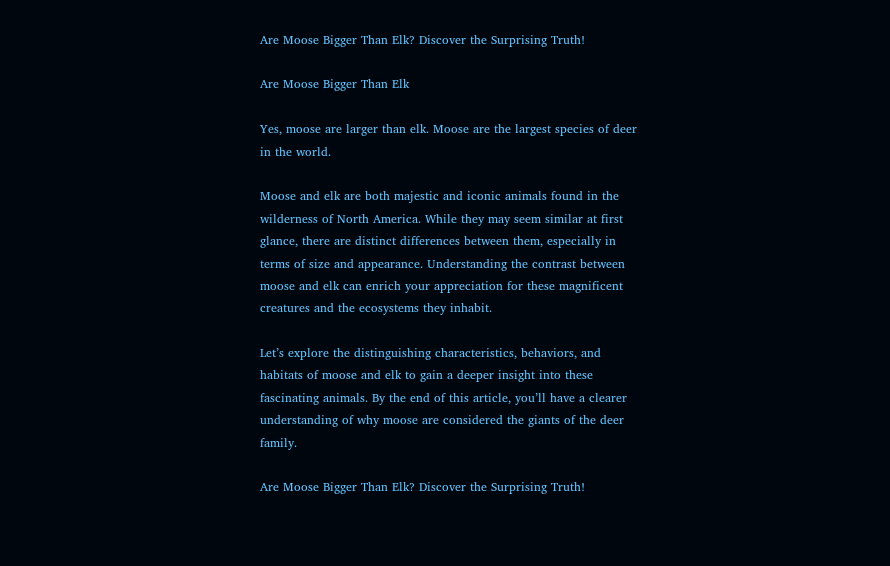Are Moose Bigger Than Elk? Discover the Surprising Truth!

Are Moose Bigger Than Elk

Yes, moose are larger than elk. Moose are the largest species of deer in the world.

Moose and elk are both majestic and iconic animals found in the wilderness of North America. While they may seem similar at first glance, there are distinct differences between them, especially in terms of size and appearance. Understanding the contrast between moose and elk can enrich your appreciation for these magnificent creatures and the ecosystems they inhabit.

Let’s explore the distinguishing characteristics, behaviors, and habitats of moose and elk to gain a deeper insight into these fascinating animals. By the end of this article, you’ll have a clearer understanding of why moose are considered the giants of the deer family.

Are Moose Bigger Than Elk? Discover the Surprising Truth!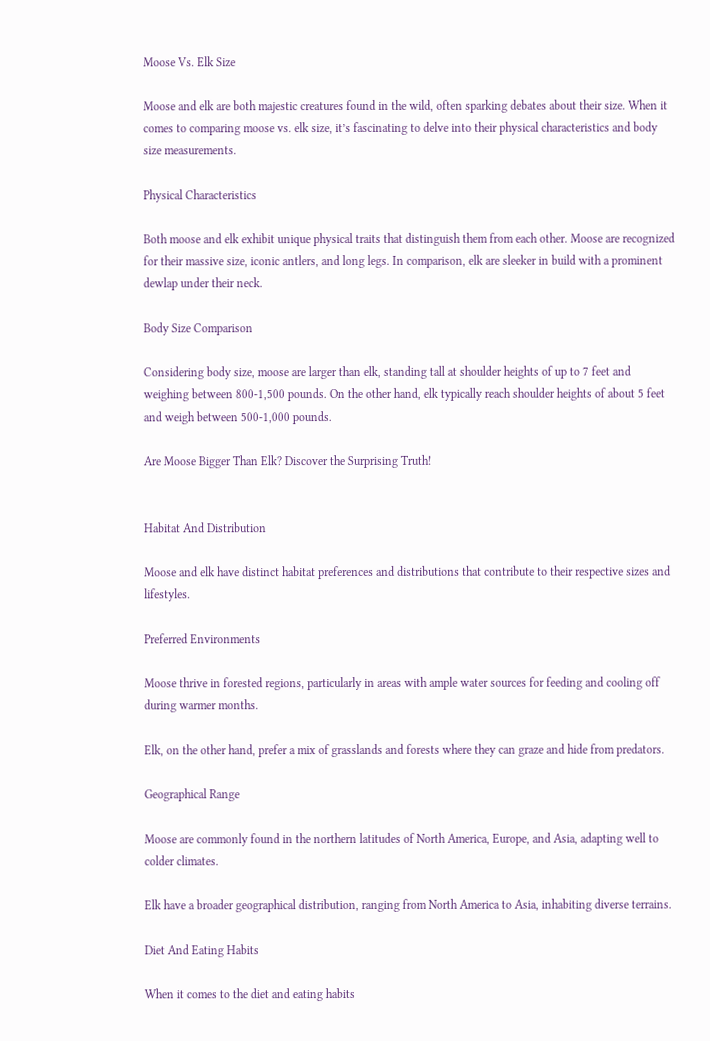Moose Vs. Elk Size

Moose and elk are both majestic creatures found in the wild, often sparking debates about their size. When it comes to comparing moose vs. elk size, it’s fascinating to delve into their physical characteristics and body size measurements.

Physical Characteristics

Both moose and elk exhibit unique physical traits that distinguish them from each other. Moose are recognized for their massive size, iconic antlers, and long legs. In comparison, elk are sleeker in build with a prominent dewlap under their neck.

Body Size Comparison

Considering body size, moose are larger than elk, standing tall at shoulder heights of up to 7 feet and weighing between 800-1,500 pounds. On the other hand, elk typically reach shoulder heights of about 5 feet and weigh between 500-1,000 pounds.

Are Moose Bigger Than Elk? Discover the Surprising Truth!


Habitat And Distribution

Moose and elk have distinct habitat preferences and distributions that contribute to their respective sizes and lifestyles.

Preferred Environments

Moose thrive in forested regions, particularly in areas with ample water sources for feeding and cooling off during warmer months.

Elk, on the other hand, prefer a mix of grasslands and forests where they can graze and hide from predators.

Geographical Range

Moose are commonly found in the northern latitudes of North America, Europe, and Asia, adapting well to colder climates.

Elk have a broader geographical distribution, ranging from North America to Asia, inhabiting diverse terrains.

Diet And Eating Habits

When it comes to the diet and eating habits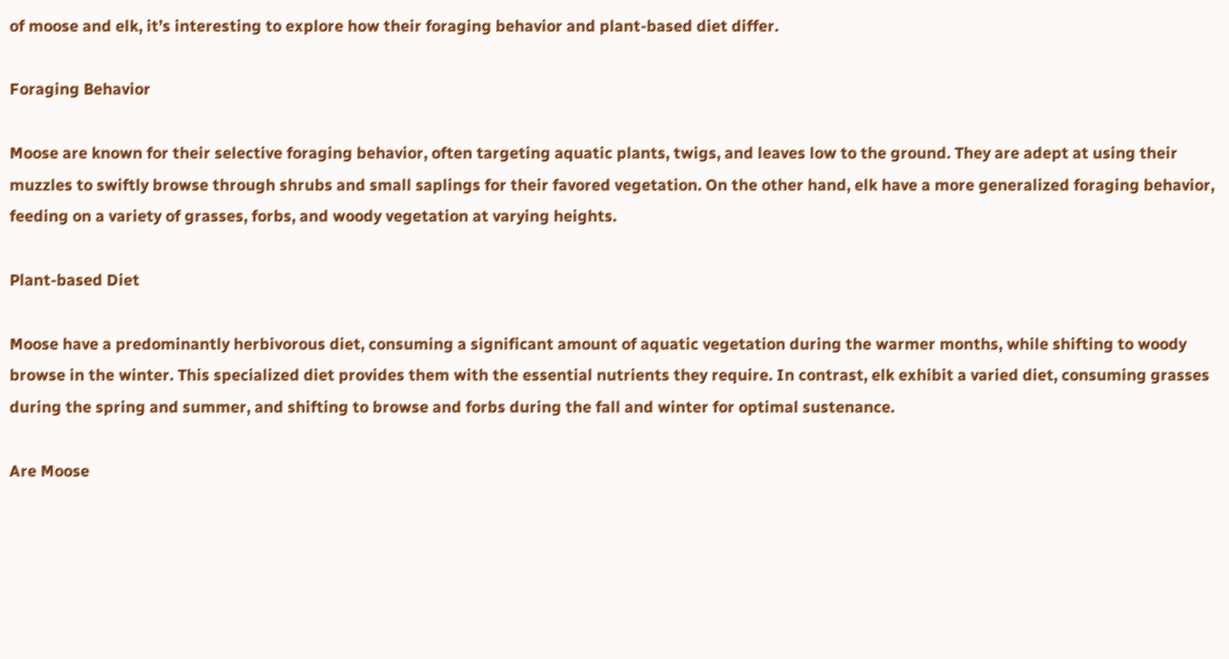of moose and elk, it’s interesting to explore how their foraging behavior and plant-based diet differ.

Foraging Behavior

Moose are known for their selective foraging behavior, often targeting aquatic plants, twigs, and leaves low to the ground. They are adept at using their muzzles to swiftly browse through shrubs and small saplings for their favored vegetation. On the other hand, elk have a more generalized foraging behavior, feeding on a variety of grasses, forbs, and woody vegetation at varying heights.

Plant-based Diet

Moose have a predominantly herbivorous diet, consuming a significant amount of aquatic vegetation during the warmer months, while shifting to woody browse in the winter. This specialized diet provides them with the essential nutrients they require. In contrast, elk exhibit a varied diet, consuming grasses during the spring and summer, and shifting to browse and forbs during the fall and winter for optimal sustenance.

Are Moose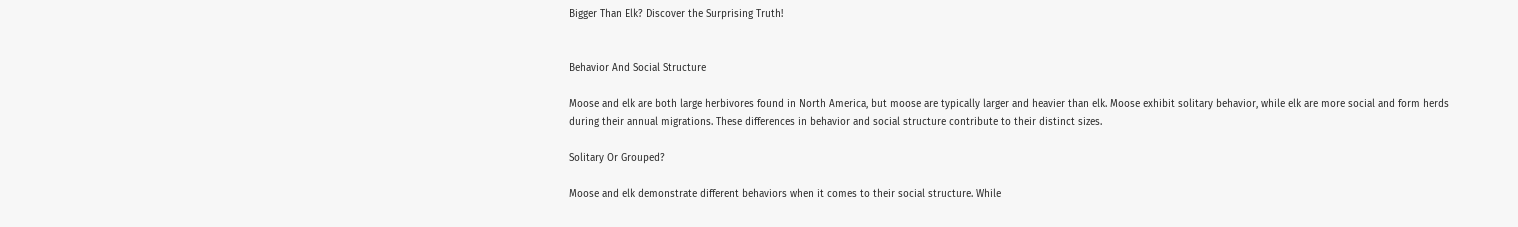Bigger Than Elk? Discover the Surprising Truth!


Behavior And Social Structure

Moose and elk are both large herbivores found in North America, but moose are typically larger and heavier than elk. Moose exhibit solitary behavior, while elk are more social and form herds during their annual migrations. These differences in behavior and social structure contribute to their distinct sizes.

Solitary Or Grouped?

Moose and elk demonstrate different behaviors when it comes to their social structure. While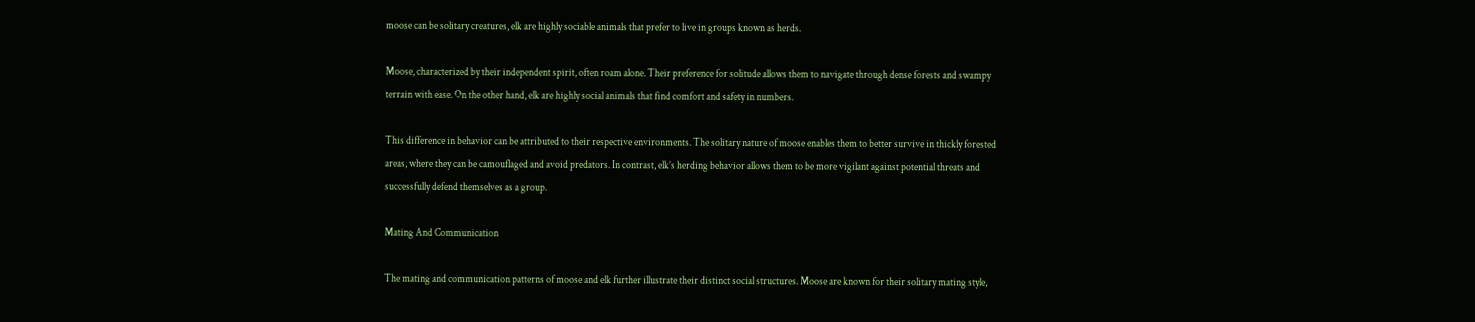moose can be solitary creatures, elk are highly sociable animals that prefer to live in groups known as herds.

Moose, characterized by their independent spirit, often roam alone. Their preference for solitude allows them to navigate through dense forests and swampy terrain with ease. On the other hand, elk are highly social animals that find comfort and safety in numbers.

This difference in behavior can be attributed to their respective environments. The solitary nature of moose enables them to better survive in thickly forested areas, where they can be camouflaged and avoid predators. In contrast, elk’s herding behavior allows them to be more vigilant against potential threats and successfully defend themselves as a group.

Mating And Communication

The mating and communication patterns of moose and elk further illustrate their distinct social structures. Moose are known for their solitary mating style,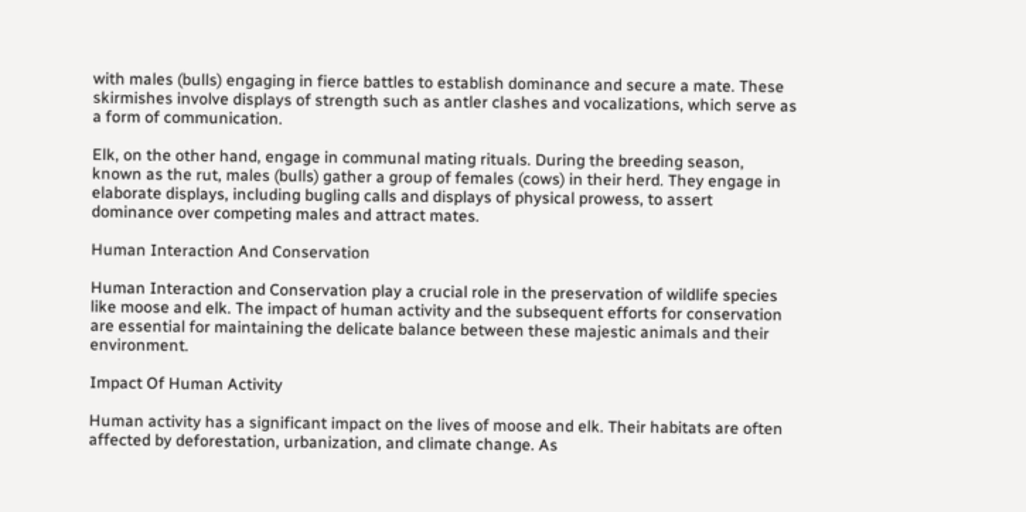with males (bulls) engaging in fierce battles to establish dominance and secure a mate. These skirmishes involve displays of strength such as antler clashes and vocalizations, which serve as a form of communication.

Elk, on the other hand, engage in communal mating rituals. During the breeding season, known as the rut, males (bulls) gather a group of females (cows) in their herd. They engage in elaborate displays, including bugling calls and displays of physical prowess, to assert dominance over competing males and attract mates.

Human Interaction And Conservation

Human Interaction and Conservation play a crucial role in the preservation of wildlife species like moose and elk. The impact of human activity and the subsequent efforts for conservation are essential for maintaining the delicate balance between these majestic animals and their environment.

Impact Of Human Activity

Human activity has a significant impact on the lives of moose and elk. Their habitats are often affected by deforestation, urbanization, and climate change. As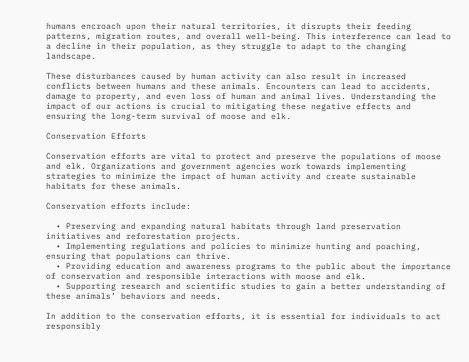humans encroach upon their natural territories, it disrupts their feeding patterns, migration routes, and overall well-being. This interference can lead to a decline in their population, as they struggle to adapt to the changing landscape.

These disturbances caused by human activity can also result in increased conflicts between humans and these animals. Encounters can lead to accidents, damage to property, and even loss of human and animal lives. Understanding the impact of our actions is crucial to mitigating these negative effects and ensuring the long-term survival of moose and elk.

Conservation Efforts

Conservation efforts are vital to protect and preserve the populations of moose and elk. Organizations and government agencies work towards implementing strategies to minimize the impact of human activity and create sustainable habitats for these animals.

Conservation efforts include:

  • Preserving and expanding natural habitats through land preservation initiatives and reforestation projects.
  • Implementing regulations and policies to minimize hunting and poaching, ensuring that populations can thrive.
  • Providing education and awareness programs to the public about the importance of conservation and responsible interactions with moose and elk.
  • Supporting research and scientific studies to gain a better understanding of these animals’ behaviors and needs.

In addition to the conservation efforts, it is essential for individuals to act responsibly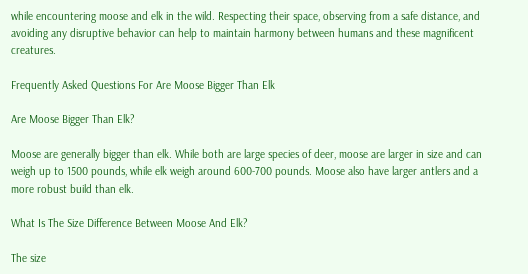while encountering moose and elk in the wild. Respecting their space, observing from a safe distance, and avoiding any disruptive behavior can help to maintain harmony between humans and these magnificent creatures.

Frequently Asked Questions For Are Moose Bigger Than Elk

Are Moose Bigger Than Elk?

Moose are generally bigger than elk. While both are large species of deer, moose are larger in size and can weigh up to 1500 pounds, while elk weigh around 600-700 pounds. Moose also have larger antlers and a more robust build than elk.

What Is The Size Difference Between Moose And Elk?

The size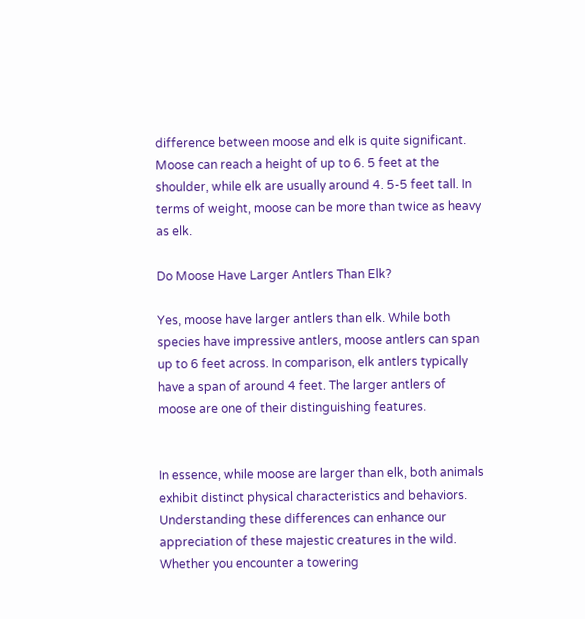difference between moose and elk is quite significant. Moose can reach a height of up to 6. 5 feet at the shoulder, while elk are usually around 4. 5-5 feet tall. In terms of weight, moose can be more than twice as heavy as elk.

Do Moose Have Larger Antlers Than Elk?

Yes, moose have larger antlers than elk. While both species have impressive antlers, moose antlers can span up to 6 feet across. In comparison, elk antlers typically have a span of around 4 feet. The larger antlers of moose are one of their distinguishing features.


In essence, while moose are larger than elk, both animals exhibit distinct physical characteristics and behaviors. Understanding these differences can enhance our appreciation of these majestic creatures in the wild. Whether you encounter a towering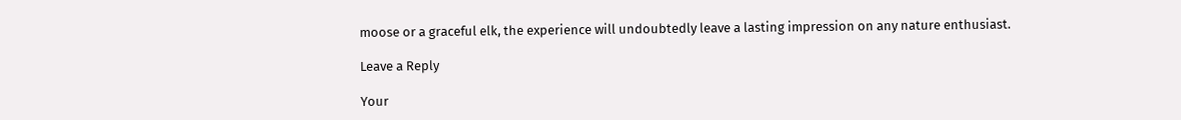moose or a graceful elk, the experience will undoubtedly leave a lasting impression on any nature enthusiast.

Leave a Reply

Your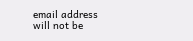email address will not be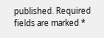published. Required fields are marked *